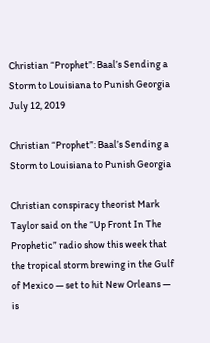Christian “Prophet”: Baal’s Sending a Storm to Louisiana to Punish Georgia July 12, 2019

Christian “Prophet”: Baal’s Sending a Storm to Louisiana to Punish Georgia

Christian conspiracy theorist Mark Taylor said on the “Up Front In The Prophetic” radio show this week that the tropical storm brewing in the Gulf of Mexico — set to hit New Orleans — is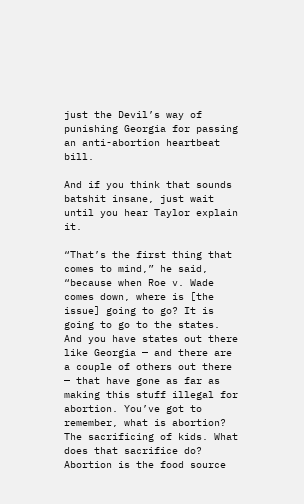just the Devil’s way of punishing Georgia for passing an anti-abortion heartbeat bill.

And if you think that sounds batshit insane, just wait until you hear Taylor explain it.

“That’s the first thing that comes to mind,” he said, “because when Roe v. Wade comes down, where is [the issue] going to go? It is going to go to the states. And you have states out there like Georgia — and there are a couple of others out there — that have gone as far as making this stuff illegal for abortion. You’ve got to remember, what is abortion? The sacrificing of kids. What does that sacrifice do? Abortion is the food source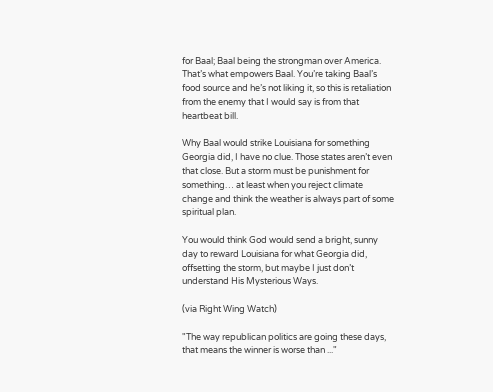for Baal; Baal being the strongman over America. That’s what empowers Baal. You’re taking Baal’s food source and he’s not liking it, so this is retaliation from the enemy that I would say is from that heartbeat bill.

Why Baal would strike Louisiana for something Georgia did, I have no clue. Those states aren’t even that close. But a storm must be punishment for something… at least when you reject climate change and think the weather is always part of some spiritual plan.

You would think God would send a bright, sunny day to reward Louisiana for what Georgia did, offsetting the storm, but maybe I just don’t understand His Mysterious Ways.

(via Right Wing Watch)

"The way republican politics are going these days, that means the winner is worse than ..."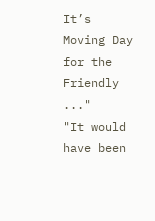It’s Moving Day for the Friendly ..."
"It would have been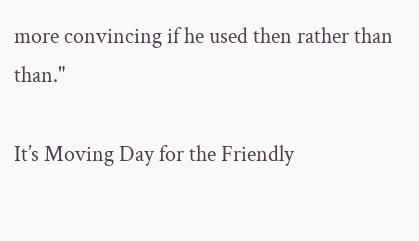more convincing if he used then rather than than."

It’s Moving Day for the Friendly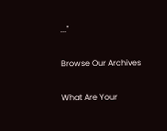..."

Browse Our Archives

What Are Your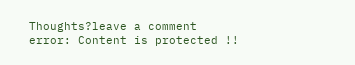Thoughts?leave a comment
error: Content is protected !!